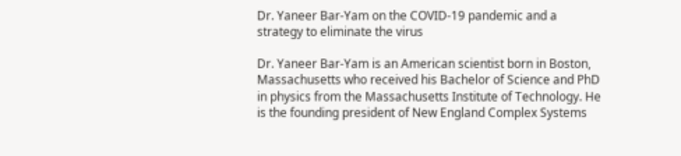Dr. Yaneer Bar-Yam on the COVID-19 pandemic and a strategy to eliminate the virus

Dr. Yaneer Bar-Yam is an American scientist born in Boston, Massachusetts who received his Bachelor of Science and PhD in physics from the Massachusetts Institute of Technology. He is the founding president of New England Complex Systems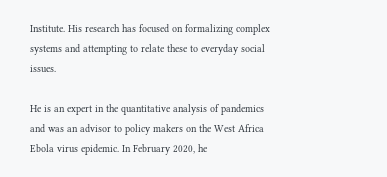Institute. His research has focused on formalizing complex systems and attempting to relate these to everyday social issues.

He is an expert in the quantitative analysis of pandemics and was an advisor to policy makers on the West Africa Ebola virus epidemic. In February 2020, he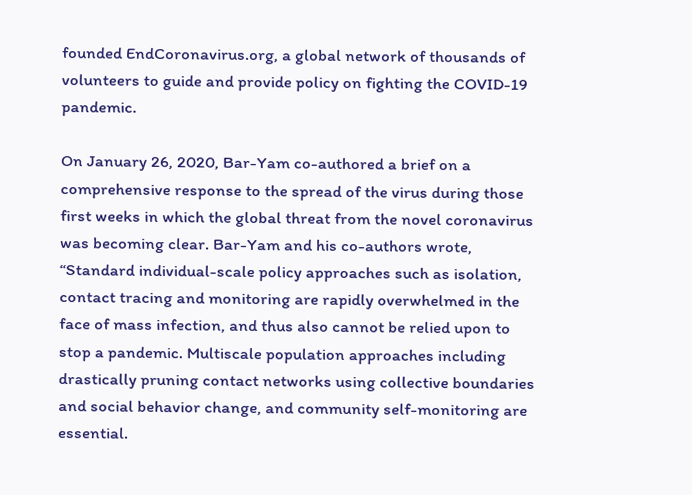founded EndCoronavirus.org, a global network of thousands of volunteers to guide and provide policy on fighting the COVID-19 pandemic.

On January 26, 2020, Bar-Yam co-authored a brief on a comprehensive response to the spread of the virus during those first weeks in which the global threat from the novel coronavirus was becoming clear. Bar-Yam and his co-authors wrote, “Standard individual-scale policy approaches such as isolation, contact tracing and monitoring are rapidly overwhelmed in the face of mass infection, and thus also cannot be relied upon to stop a pandemic. Multiscale population approaches including drastically pruning contact networks using collective boundaries and social behavior change, and community self-monitoring are essential.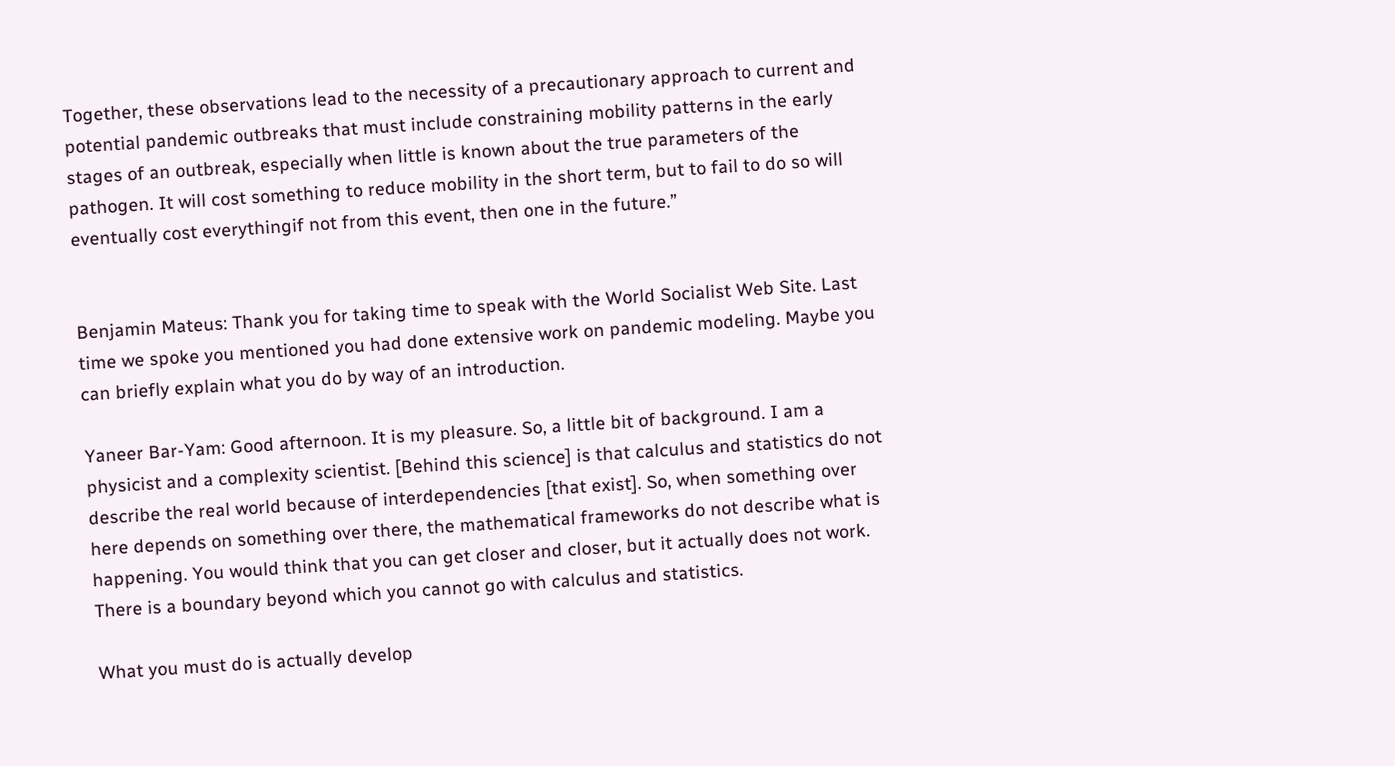Together, these observations lead to the necessity of a precautionary approach to current and potential pandemic outbreaks that must include constraining mobility patterns in the early stages of an outbreak, especially when little is known about the true parameters of the pathogen. It will cost something to reduce mobility in the short term, but to fail to do so will eventually cost everythingif not from this event, then one in the future.”


Benjamin Mateus: Thank you for taking time to speak with the World Socialist Web Site. Last time we spoke you mentioned you had done extensive work on pandemic modeling. Maybe you can briefly explain what you do by way of an introduction.

Yaneer Bar-Yam: Good afternoon. It is my pleasure. So, a little bit of background. I am a physicist and a complexity scientist. [Behind this science] is that calculus and statistics do not describe the real world because of interdependencies [that exist]. So, when something over here depends on something over there, the mathematical frameworks do not describe what is happening. You would think that you can get closer and closer, but it actually does not work. There is a boundary beyond which you cannot go with calculus and statistics.

What you must do is actually develop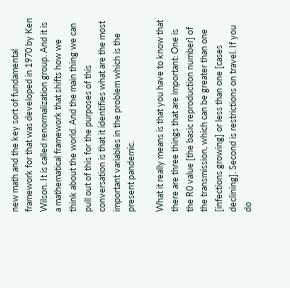new math and the key sort of fundamental framework for that was developed in 1970 by Ken Wilson. It is called renormalization group. And it is a mathematical framework that shifts how we think about the world. And the main thing we can pull out of this for the purposes of this conversation is that it identifies what are the most important variables in the problem which is the present pandemic.

What it really means is that you have to know that there are three things that are important: One is the R0 value [the basic reproduction number] of the transmission, which can be greater than one [infections growing] or less than one [cases declining]. Second is restrictions on travel. If you do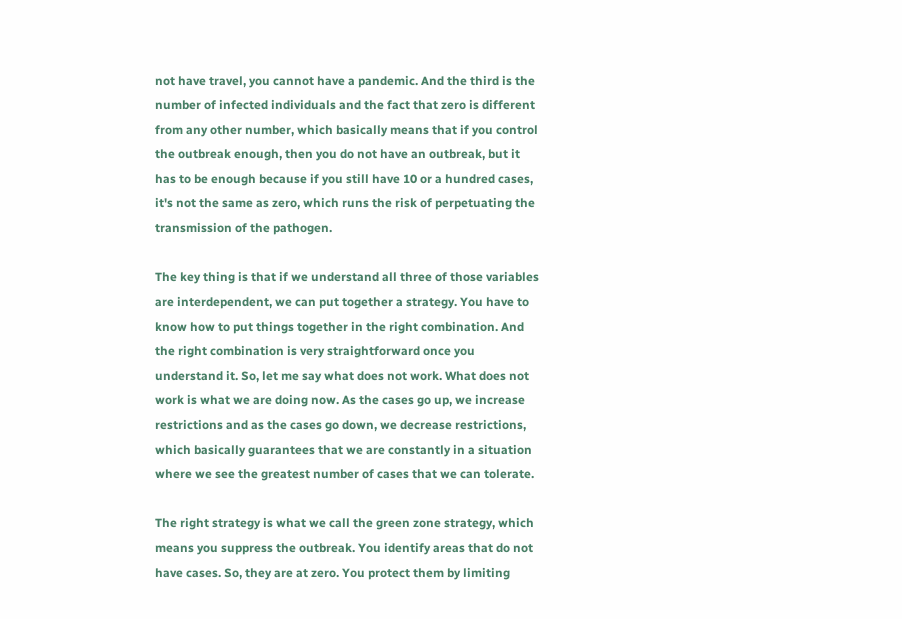not have travel, you cannot have a pandemic. And the third is the number of infected individuals and the fact that zero is different from any other number, which basically means that if you control the outbreak enough, then you do not have an outbreak, but it has to be enough because if you still have 10 or a hundred cases, it's not the same as zero, which runs the risk of perpetuating the transmission of the pathogen.

The key thing is that if we understand all three of those variables are interdependent, we can put together a strategy. You have to know how to put things together in the right combination. And the right combination is very straightforward once you understand it. So, let me say what does not work. What does not work is what we are doing now. As the cases go up, we increase restrictions and as the cases go down, we decrease restrictions, which basically guarantees that we are constantly in a situation where we see the greatest number of cases that we can tolerate.

The right strategy is what we call the green zone strategy, which means you suppress the outbreak. You identify areas that do not have cases. So, they are at zero. You protect them by limiting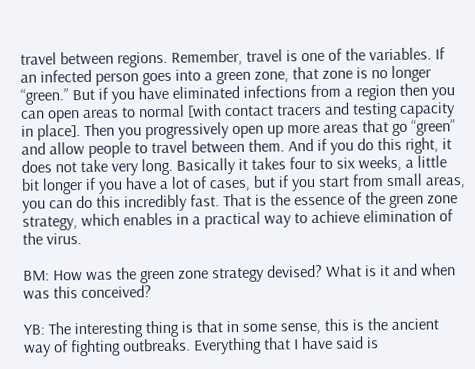travel between regions. Remember, travel is one of the variables. If an infected person goes into a green zone, that zone is no longer “green.” But if you have eliminated infections from a region then you can open areas to normal [with contact tracers and testing capacity in place]. Then you progressively open up more areas that go “green” and allow people to travel between them. And if you do this right, it does not take very long. Basically it takes four to six weeks, a little bit longer if you have a lot of cases, but if you start from small areas, you can do this incredibly fast. That is the essence of the green zone strategy, which enables in a practical way to achieve elimination of the virus.

BM: How was the green zone strategy devised? What is it and when was this conceived?

YB: The interesting thing is that in some sense, this is the ancient way of fighting outbreaks. Everything that I have said is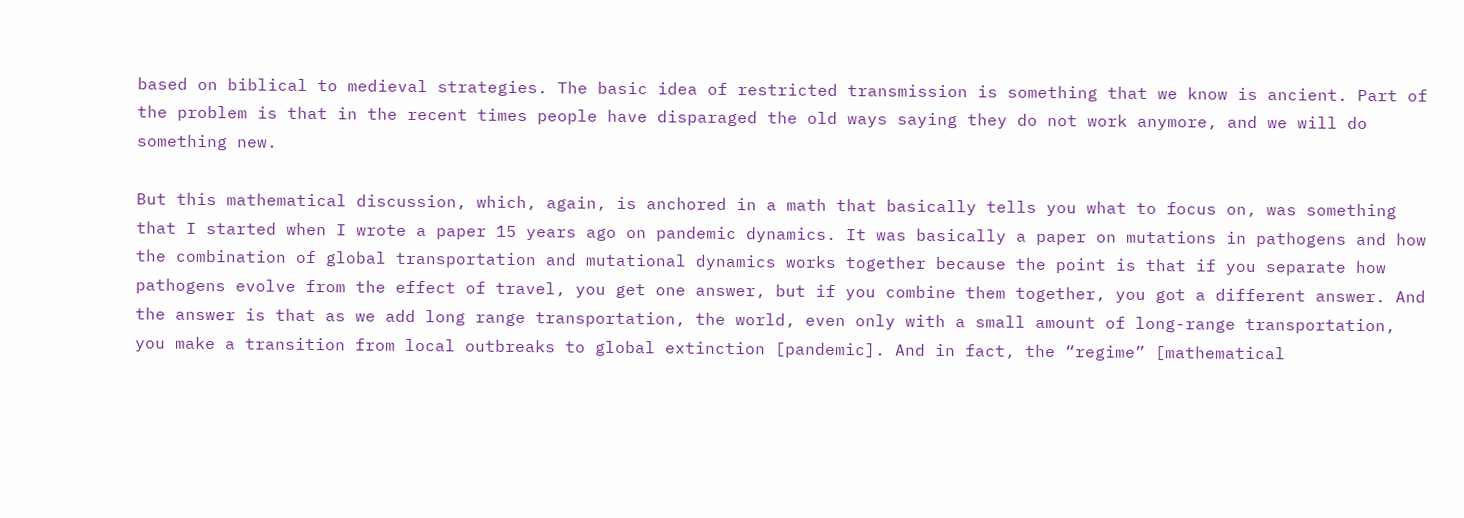based on biblical to medieval strategies. The basic idea of restricted transmission is something that we know is ancient. Part of the problem is that in the recent times people have disparaged the old ways saying they do not work anymore, and we will do something new.

But this mathematical discussion, which, again, is anchored in a math that basically tells you what to focus on, was something that I started when I wrote a paper 15 years ago on pandemic dynamics. It was basically a paper on mutations in pathogens and how the combination of global transportation and mutational dynamics works together because the point is that if you separate how pathogens evolve from the effect of travel, you get one answer, but if you combine them together, you got a different answer. And the answer is that as we add long range transportation, the world, even only with a small amount of long-range transportation, you make a transition from local outbreaks to global extinction [pandemic]. And in fact, the “regime” [mathematical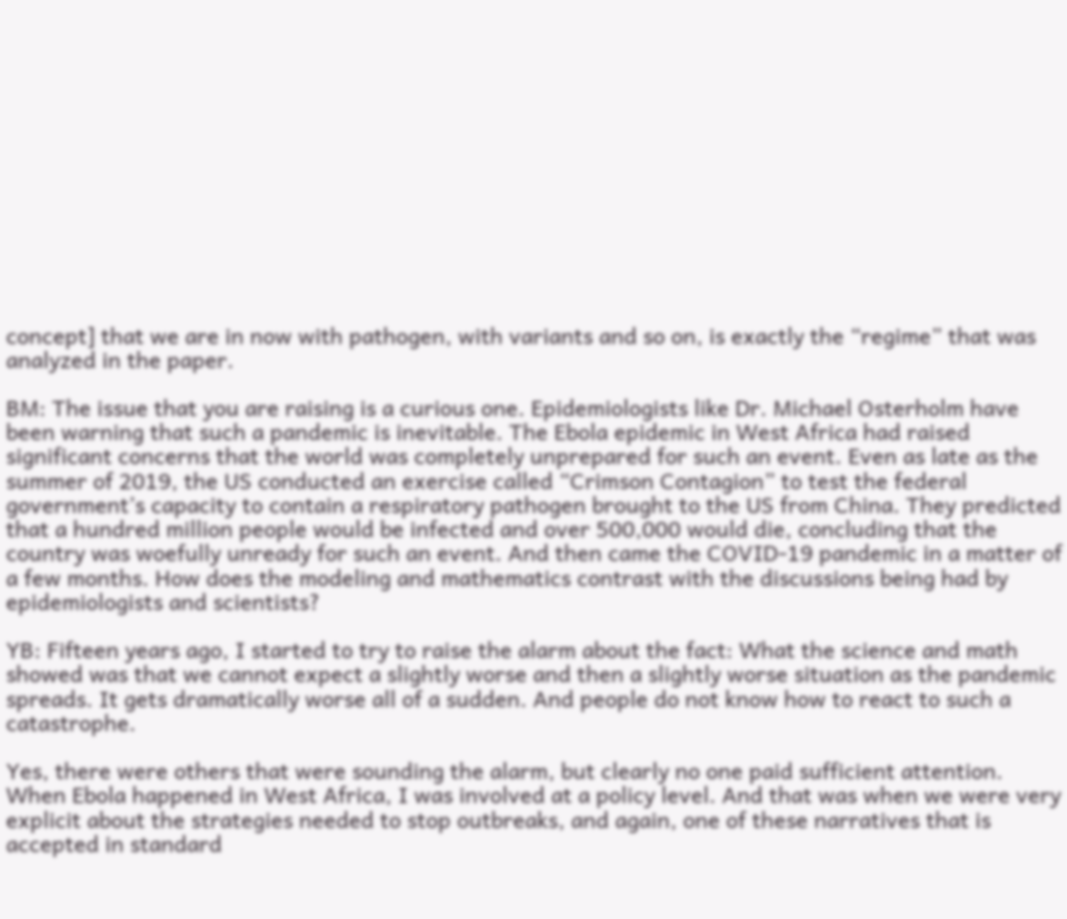concept] that we are in now with pathogen, with variants and so on, is exactly the “regime” that was analyzed in the paper.

BM: The issue that you are raising is a curious one. Epidemiologists like Dr. Michael Osterholm have been warning that such a pandemic is inevitable. The Ebola epidemic in West Africa had raised significant concerns that the world was completely unprepared for such an event. Even as late as the summer of 2019, the US conducted an exercise called “Crimson Contagion” to test the federal government’s capacity to contain a respiratory pathogen brought to the US from China. They predicted that a hundred million people would be infected and over 500,000 would die, concluding that the country was woefully unready for such an event. And then came the COVID-19 pandemic in a matter of a few months. How does the modeling and mathematics contrast with the discussions being had by epidemiologists and scientists?

YB: Fifteen years ago, I started to try to raise the alarm about the fact: What the science and math showed was that we cannot expect a slightly worse and then a slightly worse situation as the pandemic spreads. It gets dramatically worse all of a sudden. And people do not know how to react to such a catastrophe.

Yes, there were others that were sounding the alarm, but clearly no one paid sufficient attention. When Ebola happened in West Africa, I was involved at a policy level. And that was when we were very explicit about the strategies needed to stop outbreaks, and again, one of these narratives that is accepted in standard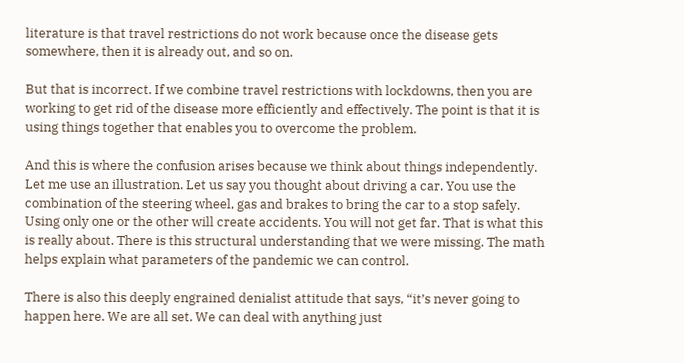literature is that travel restrictions do not work because once the disease gets somewhere, then it is already out, and so on.

But that is incorrect. If we combine travel restrictions with lockdowns, then you are working to get rid of the disease more efficiently and effectively. The point is that it is using things together that enables you to overcome the problem.

And this is where the confusion arises because we think about things independently. Let me use an illustration. Let us say you thought about driving a car. You use the combination of the steering wheel, gas and brakes to bring the car to a stop safely. Using only one or the other will create accidents. You will not get far. That is what this is really about. There is this structural understanding that we were missing. The math helps explain what parameters of the pandemic we can control.

There is also this deeply engrained denialist attitude that says, “it’s never going to happen here. We are all set. We can deal with anything just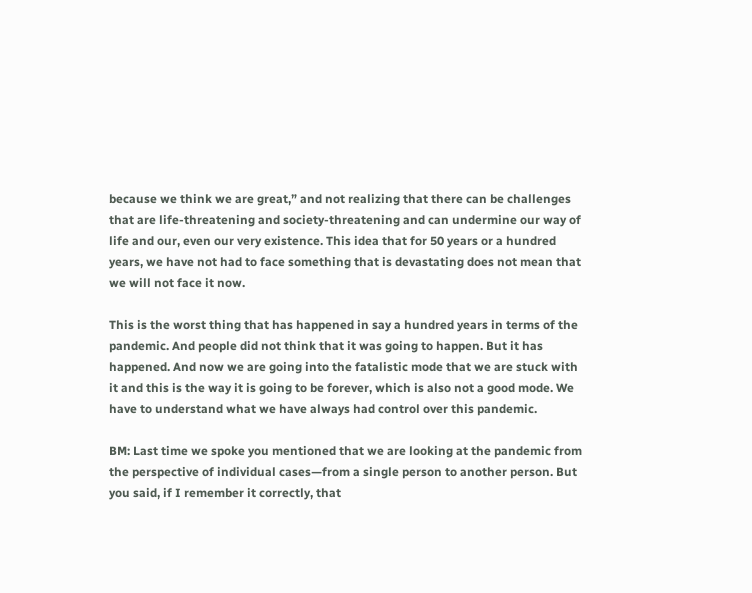because we think we are great,” and not realizing that there can be challenges that are life-threatening and society-threatening and can undermine our way of life and our, even our very existence. This idea that for 50 years or a hundred years, we have not had to face something that is devastating does not mean that we will not face it now.

This is the worst thing that has happened in say a hundred years in terms of the pandemic. And people did not think that it was going to happen. But it has happened. And now we are going into the fatalistic mode that we are stuck with it and this is the way it is going to be forever, which is also not a good mode. We have to understand what we have always had control over this pandemic.

BM: Last time we spoke you mentioned that we are looking at the pandemic from the perspective of individual cases—from a single person to another person. But you said, if I remember it correctly, that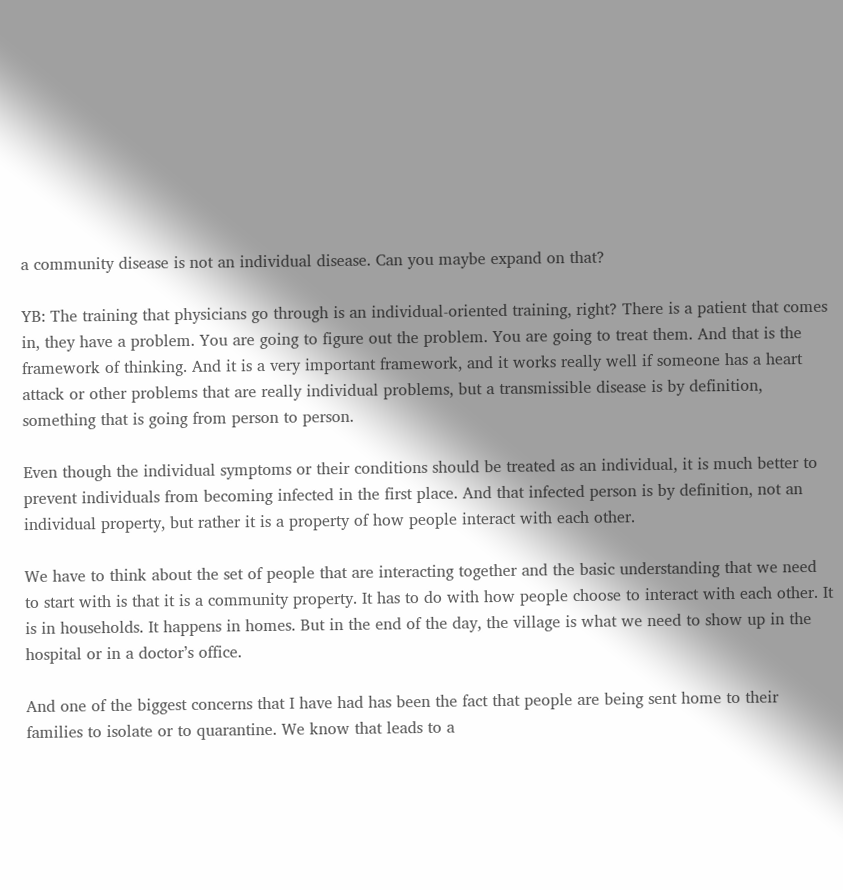a community disease is not an individual disease. Can you maybe expand on that?

YB: The training that physicians go through is an individual-oriented training, right? There is a patient that comes in, they have a problem. You are going to figure out the problem. You are going to treat them. And that is the framework of thinking. And it is a very important framework, and it works really well if someone has a heart attack or other problems that are really individual problems, but a transmissible disease is by definition, something that is going from person to person.

Even though the individual symptoms or their conditions should be treated as an individual, it is much better to prevent individuals from becoming infected in the first place. And that infected person is by definition, not an individual property, but rather it is a property of how people interact with each other.

We have to think about the set of people that are interacting together and the basic understanding that we need to start with is that it is a community property. It has to do with how people choose to interact with each other. It is in households. It happens in homes. But in the end of the day, the village is what we need to show up in the hospital or in a doctor’s office.

And one of the biggest concerns that I have had has been the fact that people are being sent home to their families to isolate or to quarantine. We know that leads to a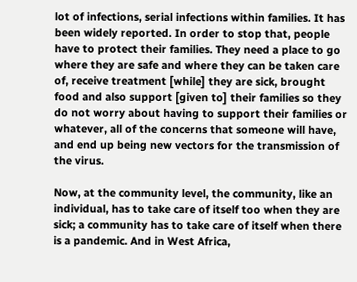lot of infections, serial infections within families. It has been widely reported. In order to stop that, people have to protect their families. They need a place to go where they are safe and where they can be taken care of, receive treatment [while] they are sick, brought food and also support [given to] their families so they do not worry about having to support their families or whatever, all of the concerns that someone will have, and end up being new vectors for the transmission of the virus.

Now, at the community level, the community, like an individual, has to take care of itself too when they are sick; a community has to take care of itself when there is a pandemic. And in West Africa,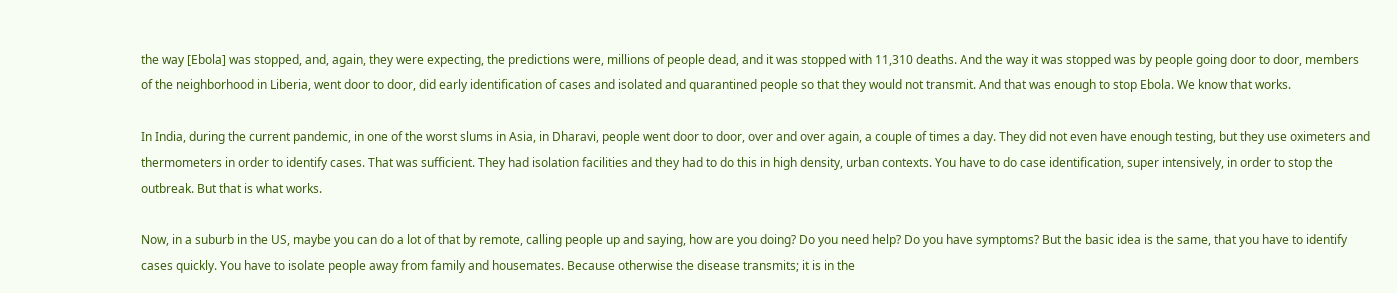the way [Ebola] was stopped, and, again, they were expecting, the predictions were, millions of people dead, and it was stopped with 11,310 deaths. And the way it was stopped was by people going door to door, members of the neighborhood in Liberia, went door to door, did early identification of cases and isolated and quarantined people so that they would not transmit. And that was enough to stop Ebola. We know that works.

In India, during the current pandemic, in one of the worst slums in Asia, in Dharavi, people went door to door, over and over again, a couple of times a day. They did not even have enough testing, but they use oximeters and thermometers in order to identify cases. That was sufficient. They had isolation facilities and they had to do this in high density, urban contexts. You have to do case identification, super intensively, in order to stop the outbreak. But that is what works.

Now, in a suburb in the US, maybe you can do a lot of that by remote, calling people up and saying, how are you doing? Do you need help? Do you have symptoms? But the basic idea is the same, that you have to identify cases quickly. You have to isolate people away from family and housemates. Because otherwise the disease transmits; it is in the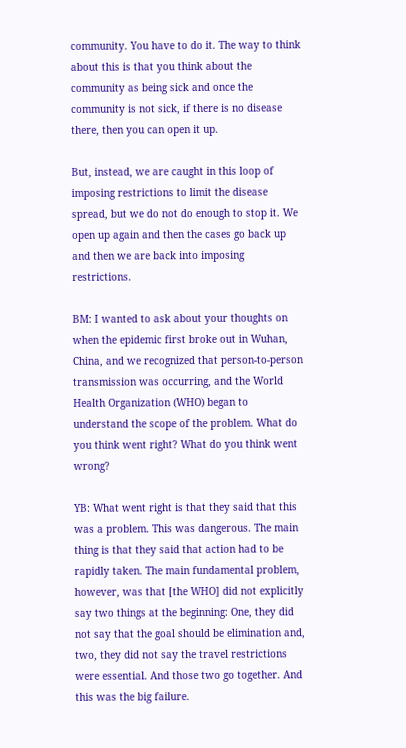community. You have to do it. The way to think about this is that you think about the community as being sick and once the community is not sick, if there is no disease there, then you can open it up.

But, instead, we are caught in this loop of imposing restrictions to limit the disease spread, but we do not do enough to stop it. We open up again and then the cases go back up and then we are back into imposing restrictions.

BM: I wanted to ask about your thoughts on when the epidemic first broke out in Wuhan, China, and we recognized that person-to-person transmission was occurring, and the World Health Organization (WHO) began to understand the scope of the problem. What do you think went right? What do you think went wrong?

YB: What went right is that they said that this was a problem. This was dangerous. The main thing is that they said that action had to be rapidly taken. The main fundamental problem, however, was that [the WHO] did not explicitly say two things at the beginning: One, they did not say that the goal should be elimination and, two, they did not say the travel restrictions were essential. And those two go together. And this was the big failure.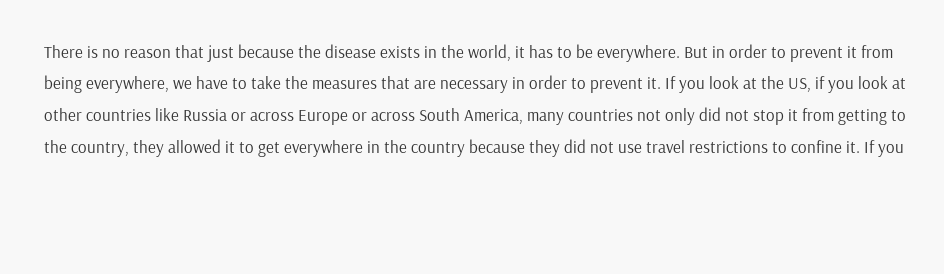There is no reason that just because the disease exists in the world, it has to be everywhere. But in order to prevent it from being everywhere, we have to take the measures that are necessary in order to prevent it. If you look at the US, if you look at other countries like Russia or across Europe or across South America, many countries not only did not stop it from getting to the country, they allowed it to get everywhere in the country because they did not use travel restrictions to confine it. If you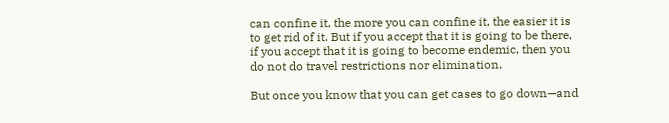can confine it, the more you can confine it, the easier it is to get rid of it. But if you accept that it is going to be there, if you accept that it is going to become endemic, then you do not do travel restrictions nor elimination.

But once you know that you can get cases to go down—and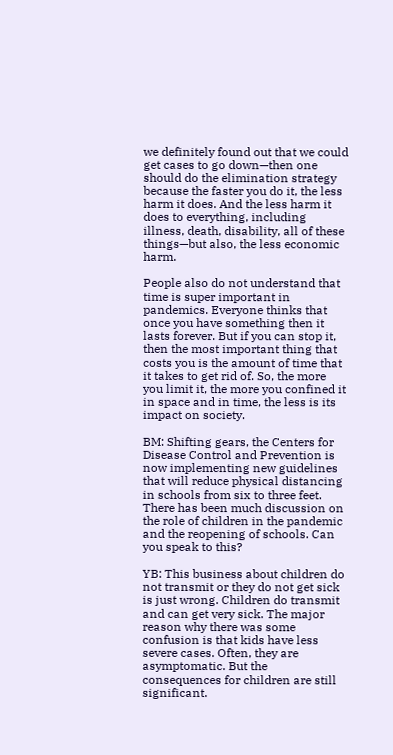we definitely found out that we could get cases to go down—then one should do the elimination strategy because the faster you do it, the less harm it does. And the less harm it does to everything, including illness, death, disability, all of these things—but also, the less economic harm.

People also do not understand that time is super important in pandemics. Everyone thinks that once you have something then it lasts forever. But if you can stop it, then the most important thing that costs you is the amount of time that it takes to get rid of. So, the more you limit it, the more you confined it in space and in time, the less is its impact on society.

BM: Shifting gears, the Centers for Disease Control and Prevention is now implementing new guidelines that will reduce physical distancing in schools from six to three feet. There has been much discussion on the role of children in the pandemic and the reopening of schools. Can you speak to this?

YB: This business about children do not transmit or they do not get sick is just wrong. Children do transmit and can get very sick. The major reason why there was some confusion is that kids have less severe cases. Often, they are asymptomatic. But the consequences for children are still significant.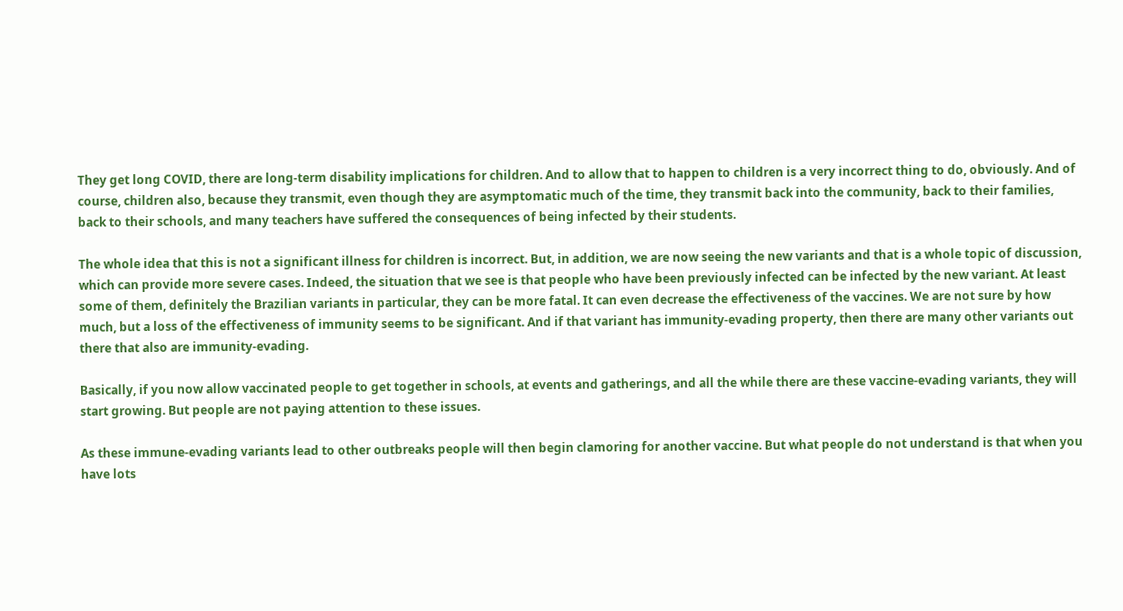They get long COVID, there are long-term disability implications for children. And to allow that to happen to children is a very incorrect thing to do, obviously. And of course, children also, because they transmit, even though they are asymptomatic much of the time, they transmit back into the community, back to their families, back to their schools, and many teachers have suffered the consequences of being infected by their students.

The whole idea that this is not a significant illness for children is incorrect. But, in addition, we are now seeing the new variants and that is a whole topic of discussion, which can provide more severe cases. Indeed, the situation that we see is that people who have been previously infected can be infected by the new variant. At least some of them, definitely the Brazilian variants in particular, they can be more fatal. It can even decrease the effectiveness of the vaccines. We are not sure by how much, but a loss of the effectiveness of immunity seems to be significant. And if that variant has immunity-evading property, then there are many other variants out there that also are immunity-evading.

Basically, if you now allow vaccinated people to get together in schools, at events and gatherings, and all the while there are these vaccine-evading variants, they will start growing. But people are not paying attention to these issues.

As these immune-evading variants lead to other outbreaks people will then begin clamoring for another vaccine. But what people do not understand is that when you have lots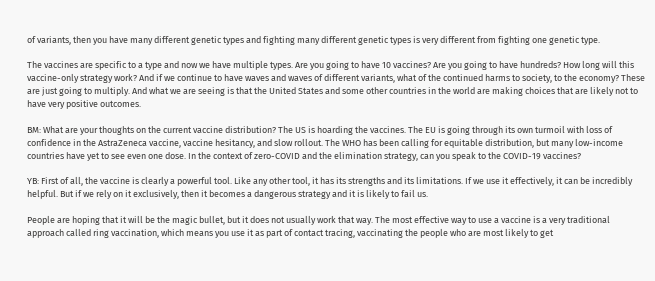of variants, then you have many different genetic types and fighting many different genetic types is very different from fighting one genetic type.

The vaccines are specific to a type and now we have multiple types. Are you going to have 10 vaccines? Are you going to have hundreds? How long will this vaccine-only strategy work? And if we continue to have waves and waves of different variants, what of the continued harms to society, to the economy? These are just going to multiply. And what we are seeing is that the United States and some other countries in the world are making choices that are likely not to have very positive outcomes.

BM: What are your thoughts on the current vaccine distribution? The US is hoarding the vaccines. The EU is going through its own turmoil with loss of confidence in the AstraZeneca vaccine, vaccine hesitancy, and slow rollout. The WHO has been calling for equitable distribution, but many low-income countries have yet to see even one dose. In the context of zero-COVID and the elimination strategy, can you speak to the COVID-19 vaccines?

YB: First of all, the vaccine is clearly a powerful tool. Like any other tool, it has its strengths and its limitations. If we use it effectively, it can be incredibly helpful. But if we rely on it exclusively, then it becomes a dangerous strategy and it is likely to fail us.

People are hoping that it will be the magic bullet, but it does not usually work that way. The most effective way to use a vaccine is a very traditional approach called ring vaccination, which means you use it as part of contact tracing, vaccinating the people who are most likely to get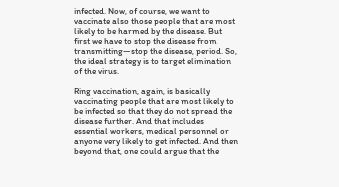infected. Now, of course, we want to vaccinate also those people that are most likely to be harmed by the disease. But first we have to stop the disease from transmitting—stop the disease, period. So, the ideal strategy is to target elimination of the virus.

Ring vaccination, again, is basically vaccinating people that are most likely to be infected so that they do not spread the disease further. And that includes essential workers, medical personnel or anyone very likely to get infected. And then beyond that, one could argue that the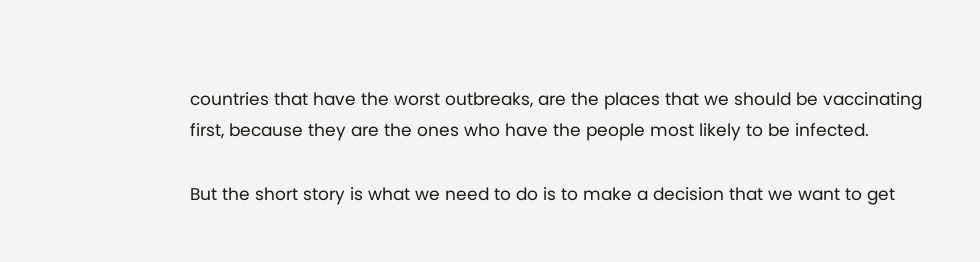countries that have the worst outbreaks, are the places that we should be vaccinating first, because they are the ones who have the people most likely to be infected.

But the short story is what we need to do is to make a decision that we want to get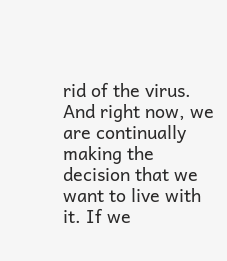rid of the virus. And right now, we are continually making the decision that we want to live with it. If we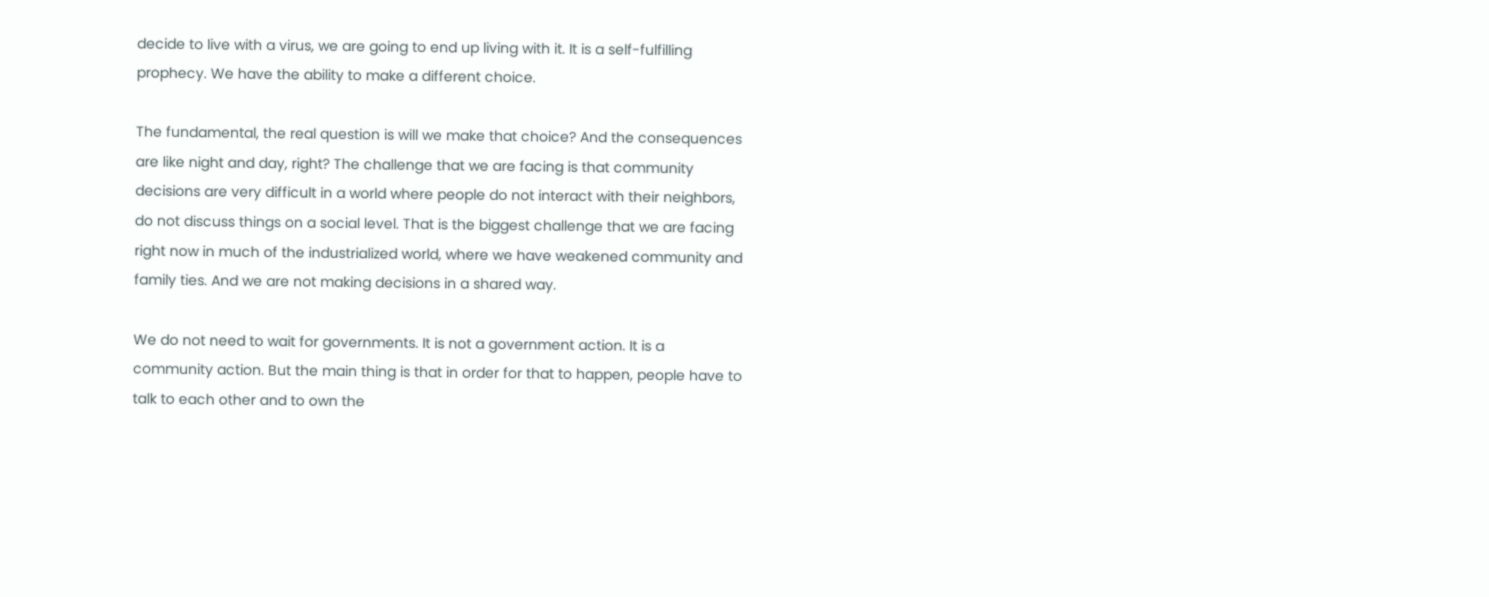decide to live with a virus, we are going to end up living with it. It is a self-fulfilling prophecy. We have the ability to make a different choice.

The fundamental, the real question is will we make that choice? And the consequences are like night and day, right? The challenge that we are facing is that community decisions are very difficult in a world where people do not interact with their neighbors, do not discuss things on a social level. That is the biggest challenge that we are facing right now in much of the industrialized world, where we have weakened community and family ties. And we are not making decisions in a shared way.

We do not need to wait for governments. It is not a government action. It is a community action. But the main thing is that in order for that to happen, people have to talk to each other and to own the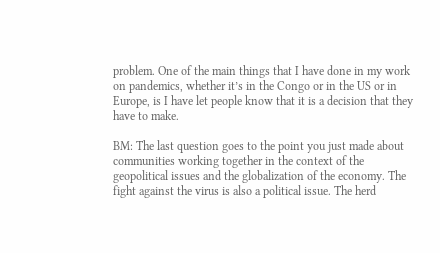problem. One of the main things that I have done in my work on pandemics, whether it’s in the Congo or in the US or in Europe, is I have let people know that it is a decision that they have to make.

BM: The last question goes to the point you just made about communities working together in the context of the geopolitical issues and the globalization of the economy. The fight against the virus is also a political issue. The herd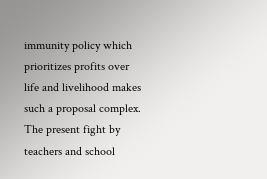immunity policy which prioritizes profits over life and livelihood makes such a proposal complex. The present fight by teachers and school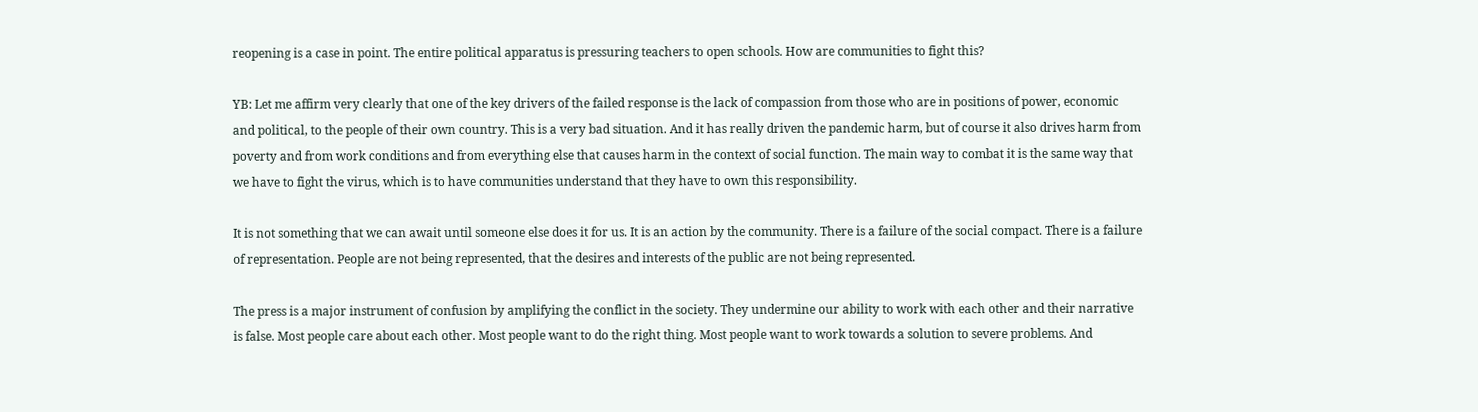reopening is a case in point. The entire political apparatus is pressuring teachers to open schools. How are communities to fight this?

YB: Let me affirm very clearly that one of the key drivers of the failed response is the lack of compassion from those who are in positions of power, economic and political, to the people of their own country. This is a very bad situation. And it has really driven the pandemic harm, but of course it also drives harm from poverty and from work conditions and from everything else that causes harm in the context of social function. The main way to combat it is the same way that we have to fight the virus, which is to have communities understand that they have to own this responsibility.

It is not something that we can await until someone else does it for us. It is an action by the community. There is a failure of the social compact. There is a failure of representation. People are not being represented, that the desires and interests of the public are not being represented.

The press is a major instrument of confusion by amplifying the conflict in the society. They undermine our ability to work with each other and their narrative is false. Most people care about each other. Most people want to do the right thing. Most people want to work towards a solution to severe problems. And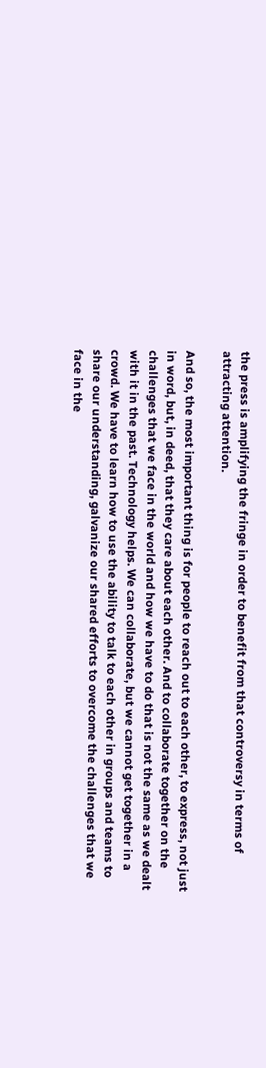the press is amplifying the fringe in order to benefit from that controversy in terms of attracting attention.

And so, the most important thing is for people to reach out to each other, to express, not just in word, but, in deed, that they care about each other. And to collaborate together on the challenges that we face in the world and how we have to do that is not the same as we dealt with it in the past. Technology helps. We can collaborate, but we cannot get together in a crowd. We have to learn how to use the ability to talk to each other in groups and teams to share our understanding, galvanize our shared efforts to overcome the challenges that we face in the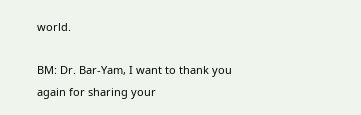world.

BM: Dr. Bar-Yam, I want to thank you again for sharing your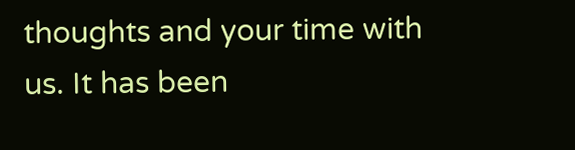thoughts and your time with us. It has been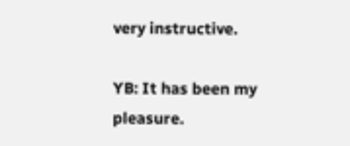very instructive.

YB: It has been my pleasure.